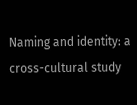Naming and identity: a cross-cultural study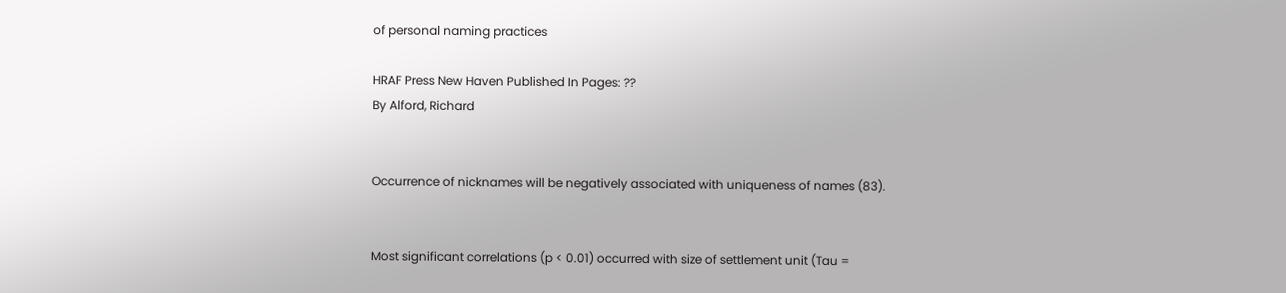of personal naming practices

HRAF Press New Haven Published In Pages: ??
By Alford, Richard


Occurrence of nicknames will be negatively associated with uniqueness of names (83).


Most significant correlations (p < 0.01) occurred with size of settlement unit (Tau =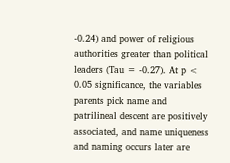-0.24) and power of religious authorities greater than political leaders (Tau = -0.27). At p < 0.05 significance, the variables parents pick name and patrilineal descent are positively associated, and name uniqueness and naming occurs later are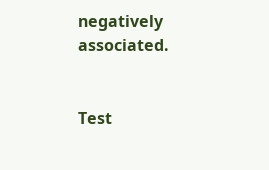negatively associated.


Test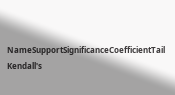NameSupportSignificanceCoefficientTail
Kendall's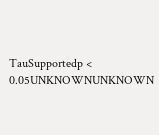TauSupportedp < 0.05UNKNOWNUNKNOWN